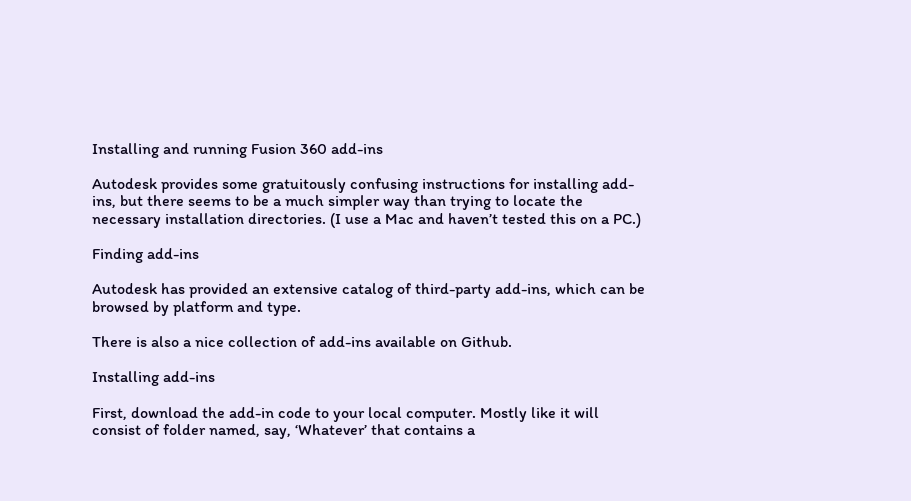Installing and running Fusion 360 add-ins

Autodesk provides some gratuitously confusing instructions for installing add-ins, but there seems to be a much simpler way than trying to locate the necessary installation directories. (I use a Mac and haven’t tested this on a PC.)

Finding add-ins

Autodesk has provided an extensive catalog of third-party add-ins, which can be browsed by platform and type.

There is also a nice collection of add-ins available on Github.

Installing add-ins

First, download the add-in code to your local computer. Mostly like it will consist of folder named, say, ‘Whatever’ that contains a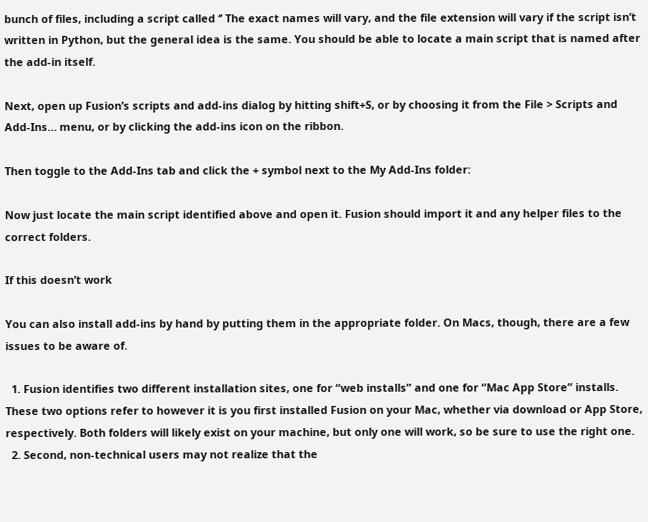bunch of files, including a script called ‘’ The exact names will vary, and the file extension will vary if the script isn’t written in Python, but the general idea is the same. You should be able to locate a main script that is named after the add-in itself.

Next, open up Fusion’s scripts and add-ins dialog by hitting shift+S, or by choosing it from the File > Scripts and Add-Ins… menu, or by clicking the add-ins icon on the ribbon.

Then toggle to the Add-Ins tab and click the + symbol next to the My Add-Ins folder:

Now just locate the main script identified above and open it. Fusion should import it and any helper files to the correct folders.

If this doesn’t work

You can also install add-ins by hand by putting them in the appropriate folder. On Macs, though, there are a few issues to be aware of.

  1. Fusion identifies two different installation sites, one for “web installs” and one for “Mac App Store” installs. These two options refer to however it is you first installed Fusion on your Mac, whether via download or App Store, respectively. Both folders will likely exist on your machine, but only one will work, so be sure to use the right one.
  2. Second, non-technical users may not realize that the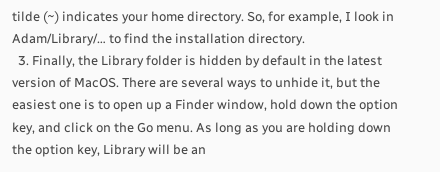tilde (~) indicates your home directory. So, for example, I look in Adam/Library/… to find the installation directory.
  3. Finally, the Library folder is hidden by default in the latest version of MacOS. There are several ways to unhide it, but the easiest one is to open up a Finder window, hold down the option key, and click on the Go menu. As long as you are holding down the option key, Library will be an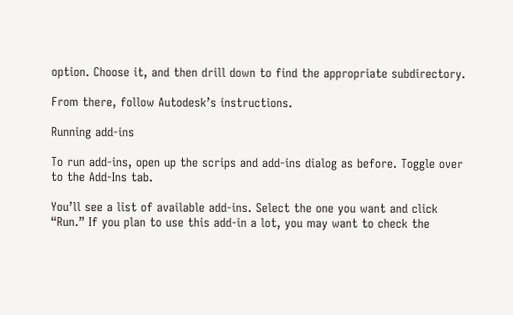option. Choose it, and then drill down to find the appropriate subdirectory.

From there, follow Autodesk’s instructions.

Running add-ins

To run add-ins, open up the scrips and add-ins dialog as before. Toggle over to the Add-Ins tab.

You’ll see a list of available add-ins. Select the one you want and click “Run.” If you plan to use this add-in a lot, you may want to check the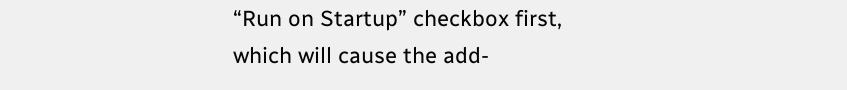“Run on Startup” checkbox first, which will cause the add-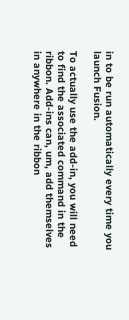in to be run automatically every time you launch Fusion.

To actually use the add-in, you will need to find the associated command in the ribbon. Add-ins can, um, add themselves in anywhere in the ribbon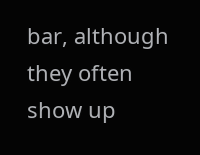bar, although they often show up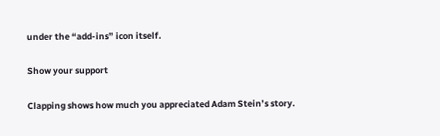under the “add-ins” icon itself.

Show your support

Clapping shows how much you appreciated Adam Stein’s story.